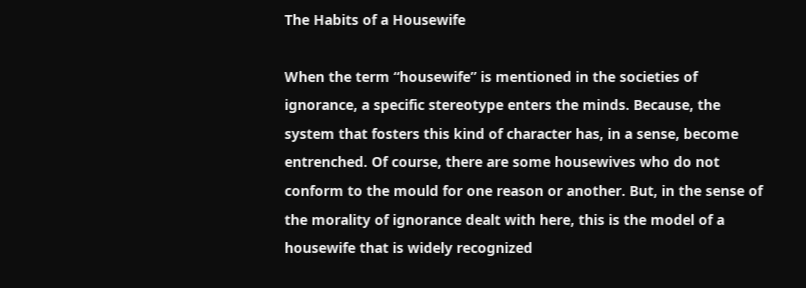The Habits of a Housewife

When the term “housewife” is mentioned in the societies of ignorance, a specific stereotype enters the minds. Because, the system that fosters this kind of character has, in a sense, become entrenched. Of course, there are some housewives who do not conform to the mould for one reason or another. But, in the sense of the morality of ignorance dealt with here, this is the model of a housewife that is widely recognized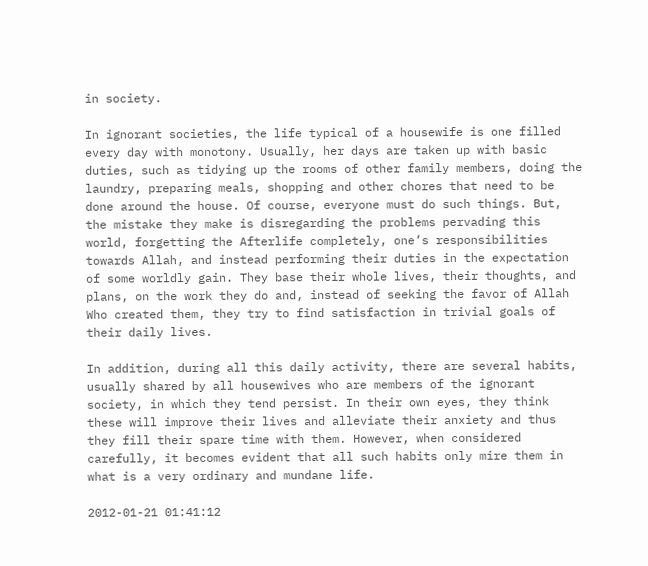in society.

In ignorant societies, the life typical of a housewife is one filled every day with monotony. Usually, her days are taken up with basic duties, such as tidying up the rooms of other family members, doing the laundry, preparing meals, shopping and other chores that need to be done around the house. Of course, everyone must do such things. But, the mistake they make is disregarding the problems pervading this world, forgetting the Afterlife completely, one’s responsibilities towards Allah, and instead performing their duties in the expectation of some worldly gain. They base their whole lives, their thoughts, and plans, on the work they do and, instead of seeking the favor of Allah Who created them, they try to find satisfaction in trivial goals of their daily lives.

In addition, during all this daily activity, there are several habits, usually shared by all housewives who are members of the ignorant society, in which they tend persist. In their own eyes, they think these will improve their lives and alleviate their anxiety and thus they fill their spare time with them. However, when considered carefully, it becomes evident that all such habits only mire them in what is a very ordinary and mundane life.

2012-01-21 01:41:12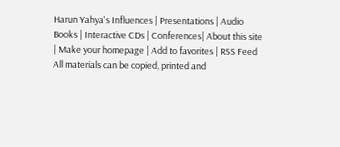Harun Yahya's Influences | Presentations | Audio Books | Interactive CDs | Conferences| About this site | Make your homepage | Add to favorites | RSS Feed
All materials can be copied, printed and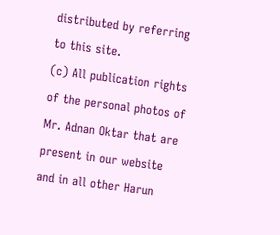distributed by referring to this site.
(c) All publication rights of the personal photos of Mr. Adnan Oktar that are present in our website and in all other Harun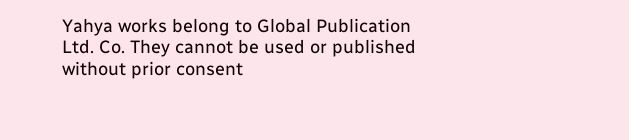Yahya works belong to Global Publication Ltd. Co. They cannot be used or published without prior consent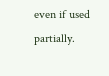even if used partially.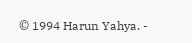© 1994 Harun Yahya. -